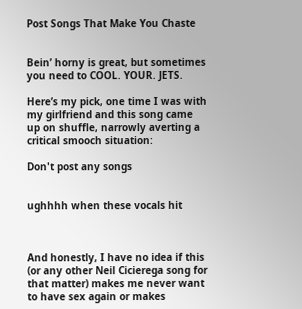Post Songs That Make You Chaste


Bein’ horny is great, but sometimes you need to COOL. YOUR. JETS.

Here’s my pick, one time I was with my girlfriend and this song came up on shuffle, narrowly averting a critical smooch situation:

Don't post any songs


ughhhh when these vocals hit



And honestly, I have no idea if this (or any other Neil Cicierega song for that matter) makes me never want to have sex again or makes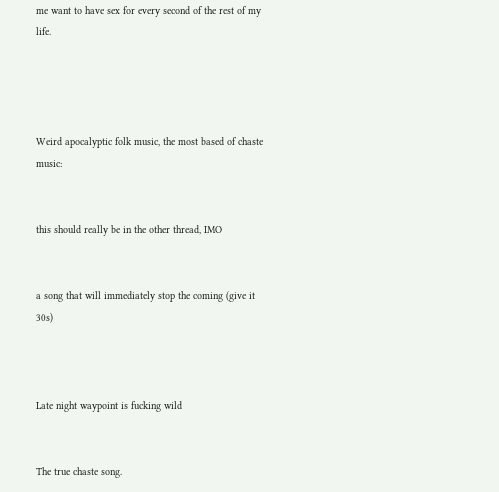me want to have sex for every second of the rest of my life.




Weird apocalyptic folk music, the most based of chaste music:


this should really be in the other thread, IMO


a song that will immediately stop the coming (give it 30s)



Late night waypoint is fucking wild


The true chaste song.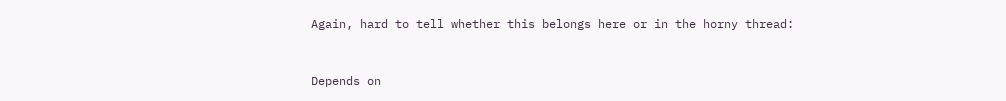Again, hard to tell whether this belongs here or in the horny thread:


Depends on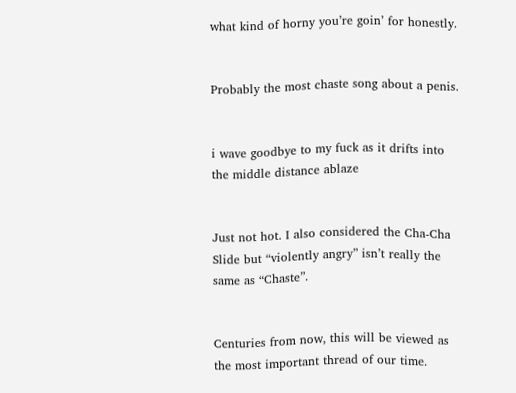what kind of horny you’re goin’ for honestly.


Probably the most chaste song about a penis.


i wave goodbye to my fuck as it drifts into the middle distance ablaze


Just not hot. I also considered the Cha-Cha Slide but “violently angry” isn’t really the same as “Chaste”.


Centuries from now, this will be viewed as the most important thread of our time.